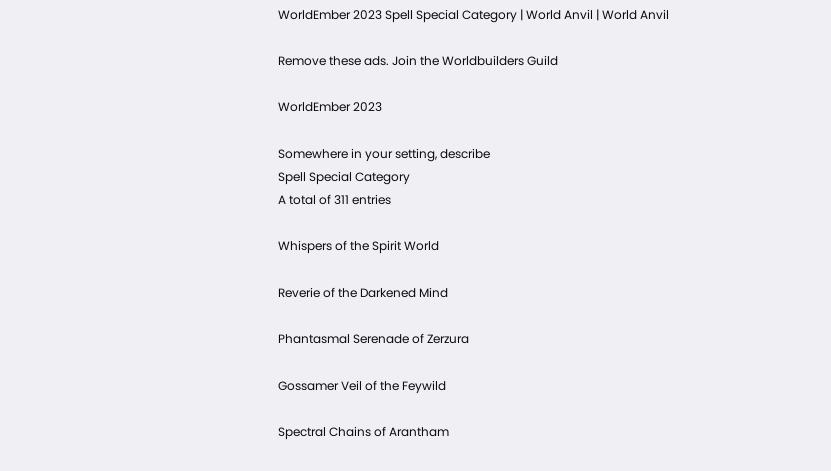WorldEmber 2023 Spell Special Category | World Anvil | World Anvil

Remove these ads. Join the Worldbuilders Guild

WorldEmber 2023

Somewhere in your setting, describe
Spell Special Category
A total of 311 entries

Whispers of the Spirit World

Reverie of the Darkened Mind

Phantasmal Serenade of Zerzura

Gossamer Veil of the Feywild

Spectral Chains of Arantham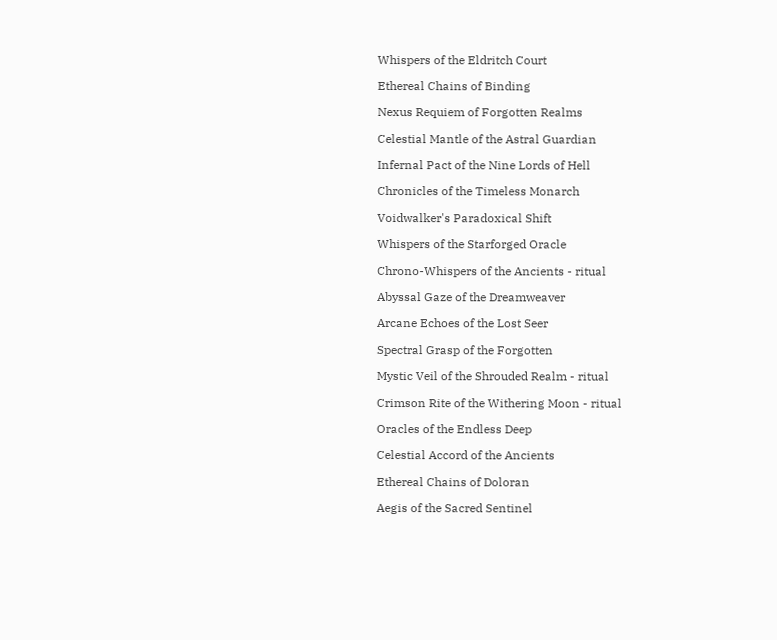Whispers of the Eldritch Court

Ethereal Chains of Binding

Nexus Requiem of Forgotten Realms

Celestial Mantle of the Astral Guardian

Infernal Pact of the Nine Lords of Hell

Chronicles of the Timeless Monarch

Voidwalker's Paradoxical Shift

Whispers of the Starforged Oracle

Chrono-Whispers of the Ancients - ritual

Abyssal Gaze of the Dreamweaver

Arcane Echoes of the Lost Seer

Spectral Grasp of the Forgotten

Mystic Veil of the Shrouded Realm - ritual

Crimson Rite of the Withering Moon - ritual

Oracles of the Endless Deep

Celestial Accord of the Ancients

Ethereal Chains of Doloran

Aegis of the Sacred Sentinel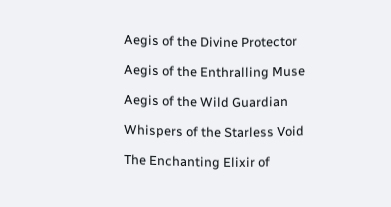Aegis of the Divine Protector

Aegis of the Enthralling Muse

Aegis of the Wild Guardian

Whispers of the Starless Void

The Enchanting Elixir of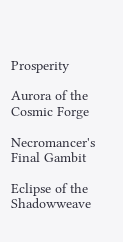Prosperity

Aurora of the Cosmic Forge

Necromancer's Final Gambit

Eclipse of the Shadowweave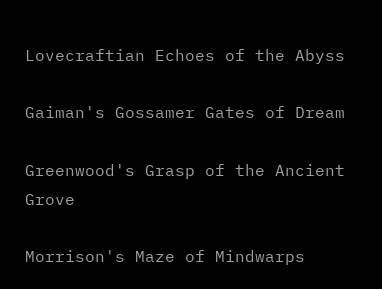Lovecraftian Echoes of the Abyss

Gaiman's Gossamer Gates of Dream

Greenwood's Grasp of the Ancient Grove

Morrison's Maze of Mindwarps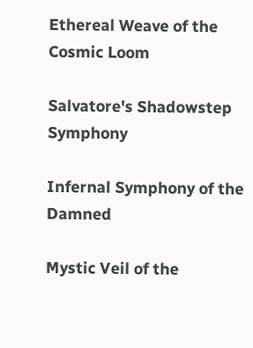Ethereal Weave of the Cosmic Loom

Salvatore's Shadowstep Symphony

Infernal Symphony of the Damned

Mystic Veil of the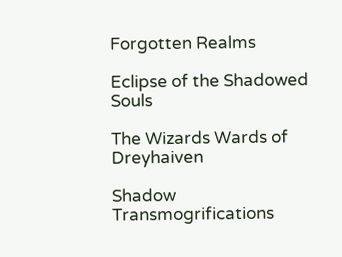Forgotten Realms

Eclipse of the Shadowed Souls

The Wizards Wards of Dreyhaiven

Shadow Transmogrifications